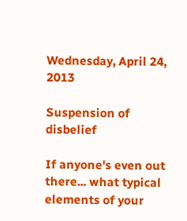Wednesday, April 24, 2013

Suspension of disbelief

If anyone's even out there... what typical elements of your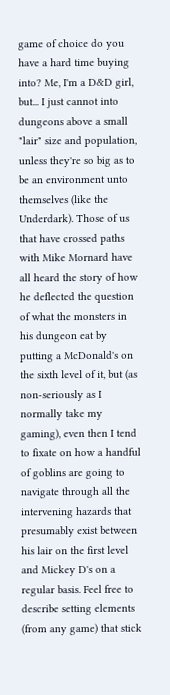game of choice do you have a hard time buying into? Me, I'm a D&D girl, but... I just cannot into dungeons above a small "lair" size and population, unless they're so big as to be an environment unto themselves (like the Underdark). Those of us that have crossed paths with Mike Mornard have all heard the story of how he deflected the question of what the monsters in his dungeon eat by putting a McDonald's on the sixth level of it, but (as non-seriously as I normally take my gaming), even then I tend to fixate on how a handful of goblins are going to navigate through all the intervening hazards that presumably exist between his lair on the first level and Mickey D's on a regular basis. Feel free to describe setting elements (from any game) that stick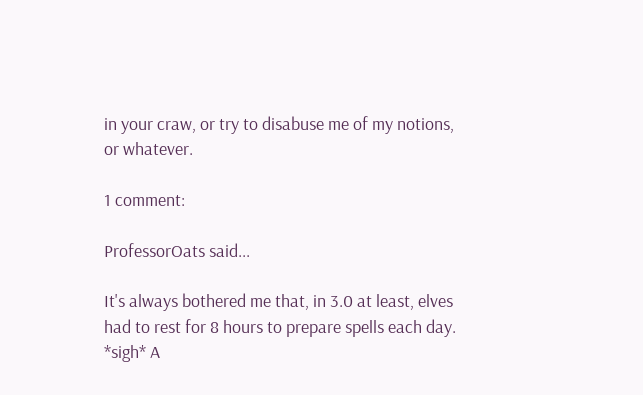in your craw, or try to disabuse me of my notions, or whatever.

1 comment:

ProfessorOats said...

It's always bothered me that, in 3.0 at least, elves had to rest for 8 hours to prepare spells each day. *sigh* A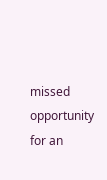missed opportunity for an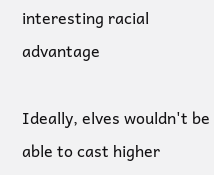interesting racial advantage

Ideally, elves wouldn't be able to cast higher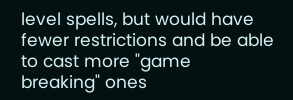level spells, but would have fewer restrictions and be able to cast more "game breaking" ones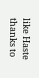like Haste thanks to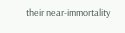their near-immortality